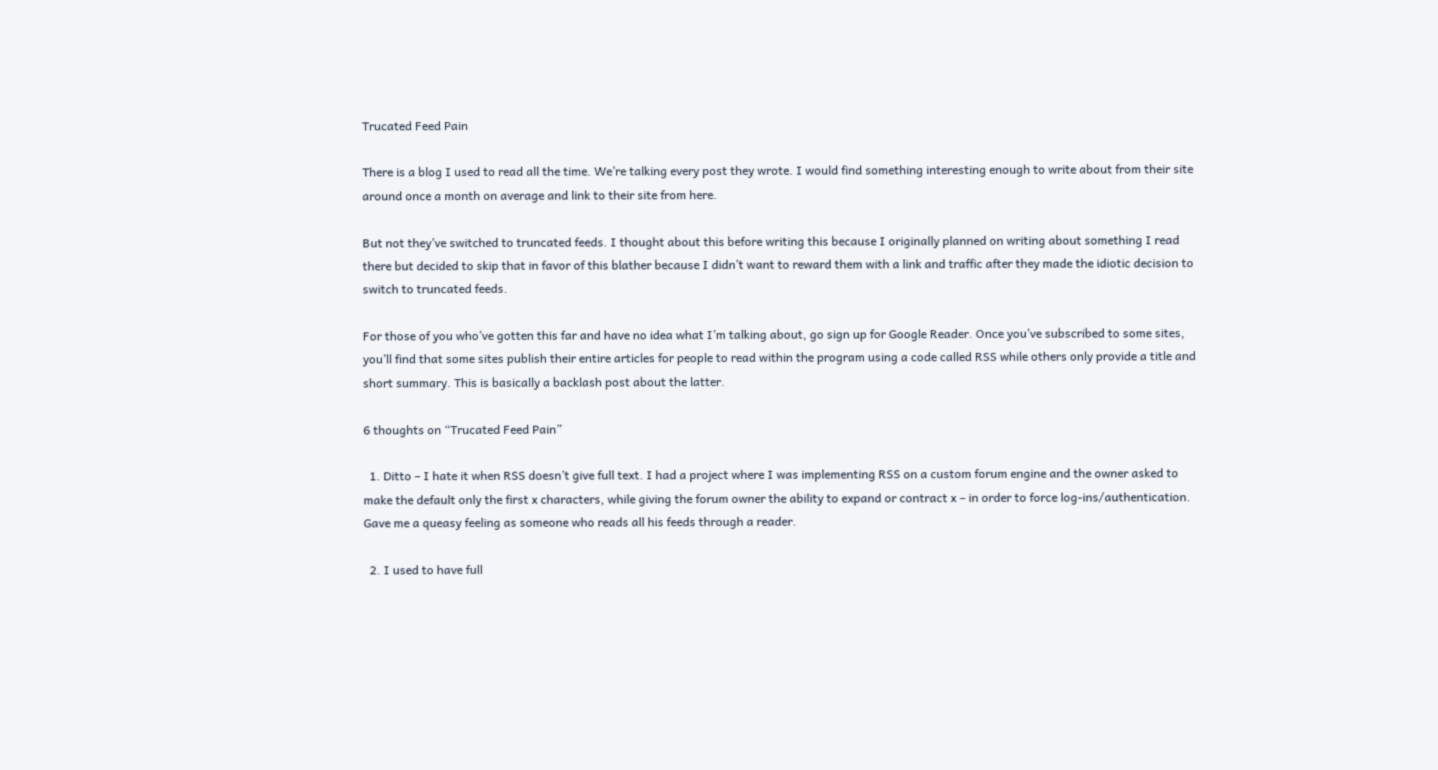Trucated Feed Pain

There is a blog I used to read all the time. We’re talking every post they wrote. I would find something interesting enough to write about from their site around once a month on average and link to their site from here.

But not they’ve switched to truncated feeds. I thought about this before writing this because I originally planned on writing about something I read there but decided to skip that in favor of this blather because I didn’t want to reward them with a link and traffic after they made the idiotic decision to switch to truncated feeds.

For those of you who’ve gotten this far and have no idea what I’m talking about, go sign up for Google Reader. Once you’ve subscribed to some sites, you’ll find that some sites publish their entire articles for people to read within the program using a code called RSS while others only provide a title and short summary. This is basically a backlash post about the latter.

6 thoughts on “Trucated Feed Pain”

  1. Ditto – I hate it when RSS doesn’t give full text. I had a project where I was implementing RSS on a custom forum engine and the owner asked to make the default only the first x characters, while giving the forum owner the ability to expand or contract x – in order to force log-ins/authentication. Gave me a queasy feeling as someone who reads all his feeds through a reader.

  2. I used to have full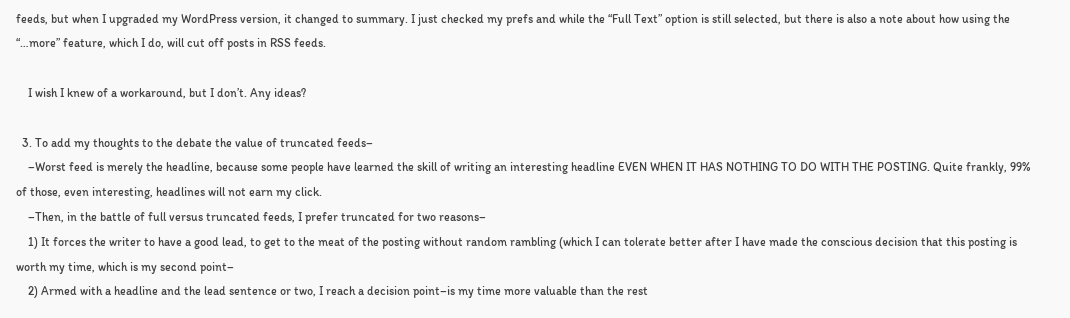feeds, but when I upgraded my WordPress version, it changed to summary. I just checked my prefs and while the “Full Text” option is still selected, but there is also a note about how using the “…more” feature, which I do, will cut off posts in RSS feeds.

    I wish I knew of a workaround, but I don’t. Any ideas?

  3. To add my thoughts to the debate the value of truncated feeds–
    –Worst feed is merely the headline, because some people have learned the skill of writing an interesting headline EVEN WHEN IT HAS NOTHING TO DO WITH THE POSTING. Quite frankly, 99% of those, even interesting, headlines will not earn my click.
    –Then, in the battle of full versus truncated feeds, I prefer truncated for two reasons–
    1) It forces the writer to have a good lead, to get to the meat of the posting without random rambling (which I can tolerate better after I have made the conscious decision that this posting is worth my time, which is my second point–
    2) Armed with a headline and the lead sentence or two, I reach a decision point–is my time more valuable than the rest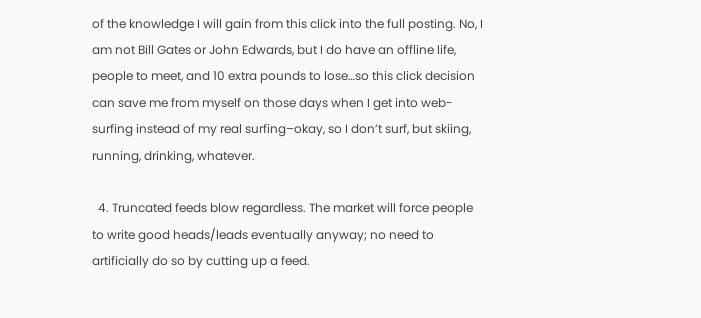of the knowledge I will gain from this click into the full posting. No, I am not Bill Gates or John Edwards, but I do have an offline life, people to meet, and 10 extra pounds to lose…so this click decision can save me from myself on those days when I get into web-surfing instead of my real surfing–okay, so I don’t surf, but skiing, running, drinking, whatever.

  4. Truncated feeds blow regardless. The market will force people to write good heads/leads eventually anyway; no need to artificially do so by cutting up a feed.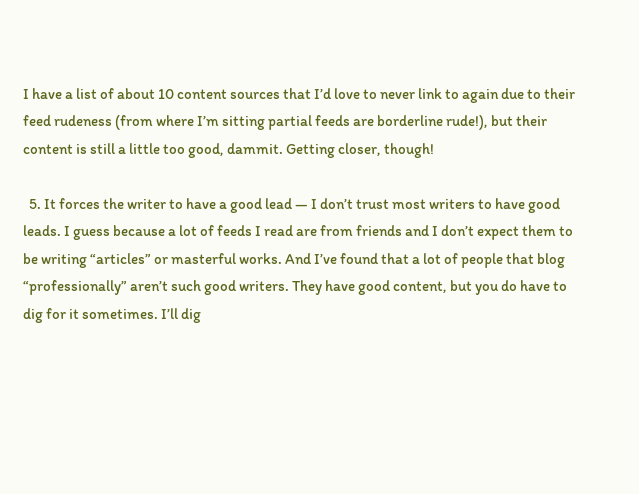I have a list of about 10 content sources that I’d love to never link to again due to their feed rudeness (from where I’m sitting partial feeds are borderline rude!), but their content is still a little too good, dammit. Getting closer, though!

  5. It forces the writer to have a good lead — I don’t trust most writers to have good leads. I guess because a lot of feeds I read are from friends and I don’t expect them to be writing “articles” or masterful works. And I’ve found that a lot of people that blog “professionally” aren’t such good writers. They have good content, but you do have to dig for it sometimes. I’ll dig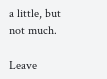a little, but not much.

Leave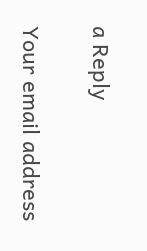a Reply

Your email address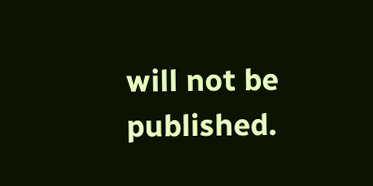will not be published.